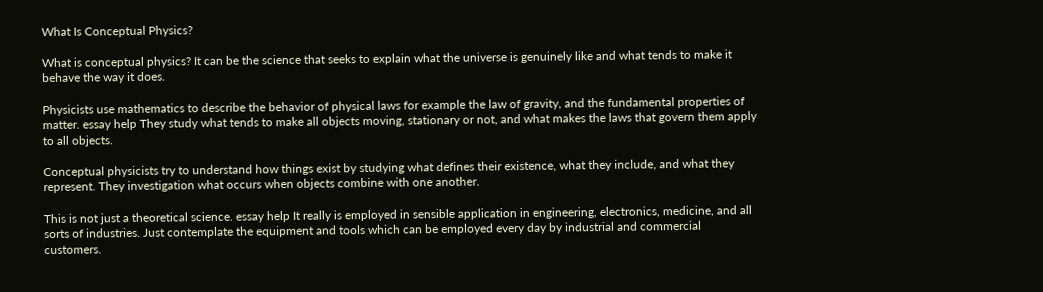What Is Conceptual Physics?

What is conceptual physics? It can be the science that seeks to explain what the universe is genuinely like and what tends to make it behave the way it does.

Physicists use mathematics to describe the behavior of physical laws for example the law of gravity, and the fundamental properties of matter. essay help They study what tends to make all objects moving, stationary or not, and what makes the laws that govern them apply to all objects.

Conceptual physicists try to understand how things exist by studying what defines their existence, what they include, and what they represent. They investigation what occurs when objects combine with one another.

This is not just a theoretical science. essay help It really is employed in sensible application in engineering, electronics, medicine, and all sorts of industries. Just contemplate the equipment and tools which can be employed every day by industrial and commercial customers.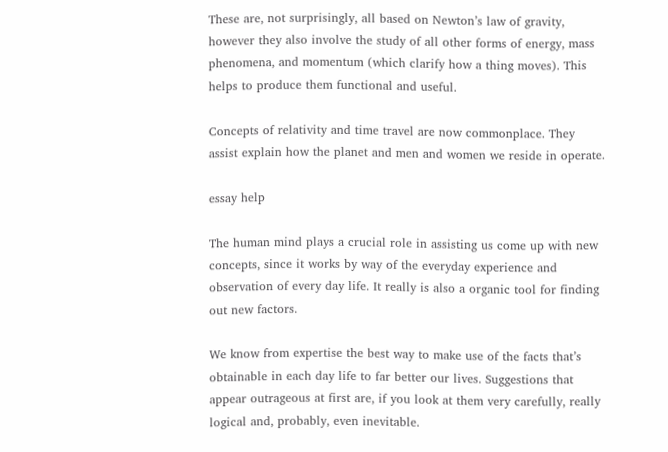These are, not surprisingly, all based on Newton’s law of gravity, however they also involve the study of all other forms of energy, mass phenomena, and momentum (which clarify how a thing moves). This helps to produce them functional and useful.

Concepts of relativity and time travel are now commonplace. They assist explain how the planet and men and women we reside in operate.

essay help

The human mind plays a crucial role in assisting us come up with new concepts, since it works by way of the everyday experience and observation of every day life. It really is also a organic tool for finding out new factors.

We know from expertise the best way to make use of the facts that’s obtainable in each day life to far better our lives. Suggestions that appear outrageous at first are, if you look at them very carefully, really logical and, probably, even inevitable.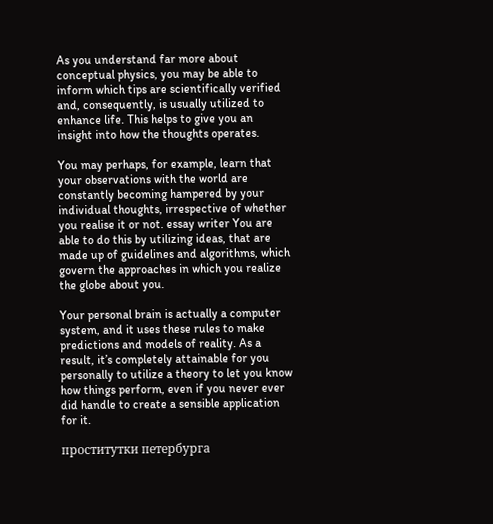As you understand far more about conceptual physics, you may be able to inform which tips are scientifically verified and, consequently, is usually utilized to enhance life. This helps to give you an insight into how the thoughts operates.

You may perhaps, for example, learn that your observations with the world are constantly becoming hampered by your individual thoughts, irrespective of whether you realise it or not. essay writer You are able to do this by utilizing ideas, that are made up of guidelines and algorithms, which govern the approaches in which you realize the globe about you.

Your personal brain is actually a computer system, and it uses these rules to make predictions and models of reality. As a result, it’s completely attainable for you personally to utilize a theory to let you know how things perform, even if you never ever did handle to create a sensible application for it.

проститутки петербурга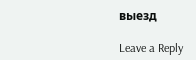выезд

Leave a Reply